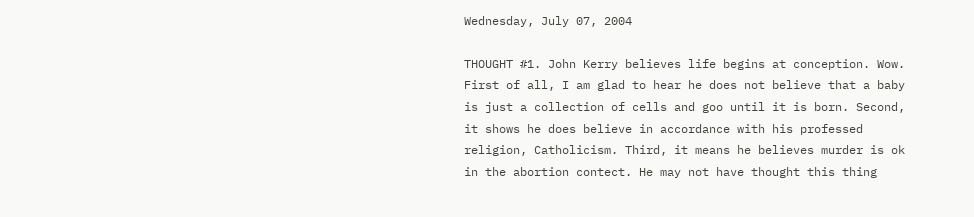Wednesday, July 07, 2004

THOUGHT #1. John Kerry believes life begins at conception. Wow. First of all, I am glad to hear he does not believe that a baby is just a collection of cells and goo until it is born. Second, it shows he does believe in accordance with his professed religion, Catholicism. Third, it means he believes murder is ok in the abortion contect. He may not have thought this thing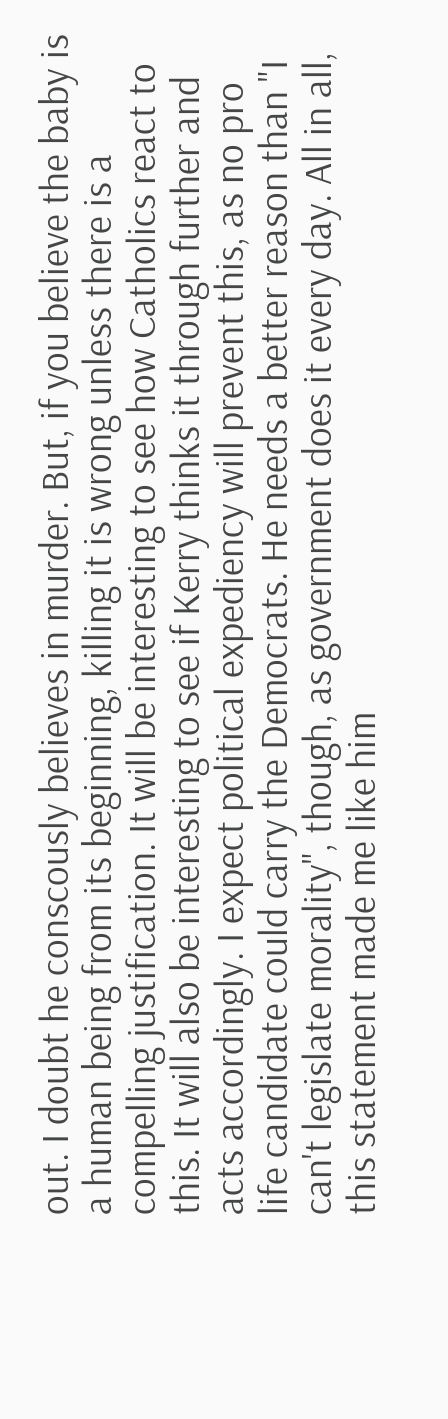out. I doubt he conscously believes in murder. But, if you believe the baby is a human being from its beginning, killing it is wrong unless there is a compelling justification. It will be interesting to see how Catholics react to this. It will also be interesting to see if Kerry thinks it through further and acts accordingly. I expect political expediency will prevent this, as no pro life candidate could carry the Democrats. He needs a better reason than "I can't legislate morality", though, as government does it every day. All in all, this statement made me like him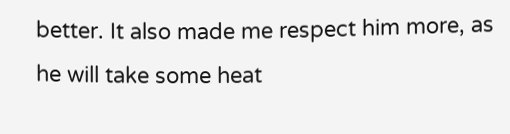better. It also made me respect him more, as he will take some heat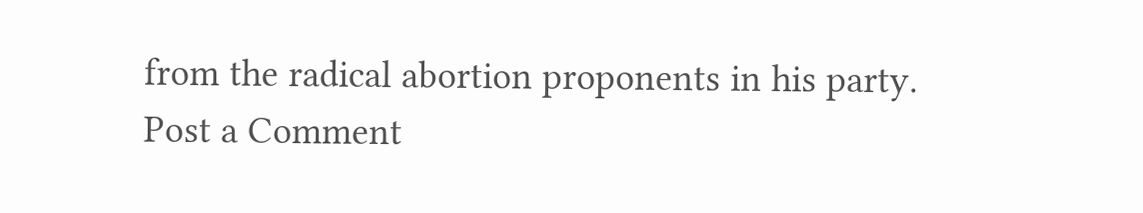from the radical abortion proponents in his party.
Post a Comment